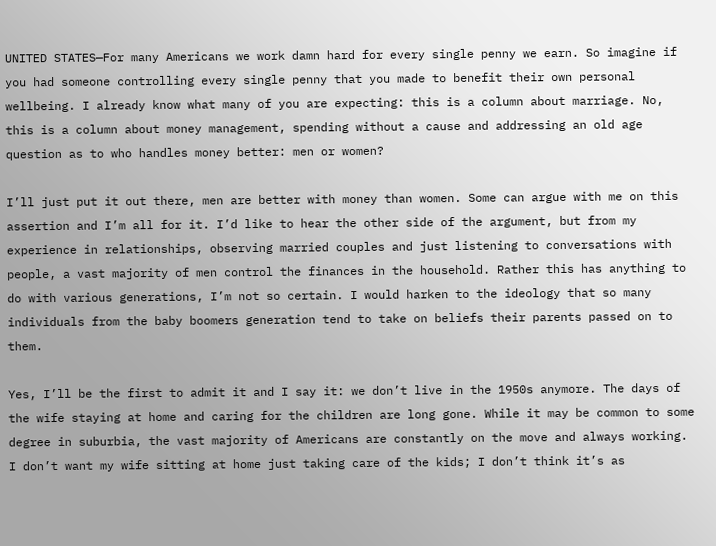UNITED STATES—For many Americans we work damn hard for every single penny we earn. So imagine if you had someone controlling every single penny that you made to benefit their own personal wellbeing. I already know what many of you are expecting: this is a column about marriage. No, this is a column about money management, spending without a cause and addressing an old age question as to who handles money better: men or women?

I’ll just put it out there, men are better with money than women. Some can argue with me on this assertion and I’m all for it. I’d like to hear the other side of the argument, but from my experience in relationships, observing married couples and just listening to conversations with people, a vast majority of men control the finances in the household. Rather this has anything to do with various generations, I’m not so certain. I would harken to the ideology that so many individuals from the baby boomers generation tend to take on beliefs their parents passed on to them.

Yes, I’ll be the first to admit it and I say it: we don’t live in the 1950s anymore. The days of the wife staying at home and caring for the children are long gone. While it may be common to some degree in suburbia, the vast majority of Americans are constantly on the move and always working. I don’t want my wife sitting at home just taking care of the kids; I don’t think it’s as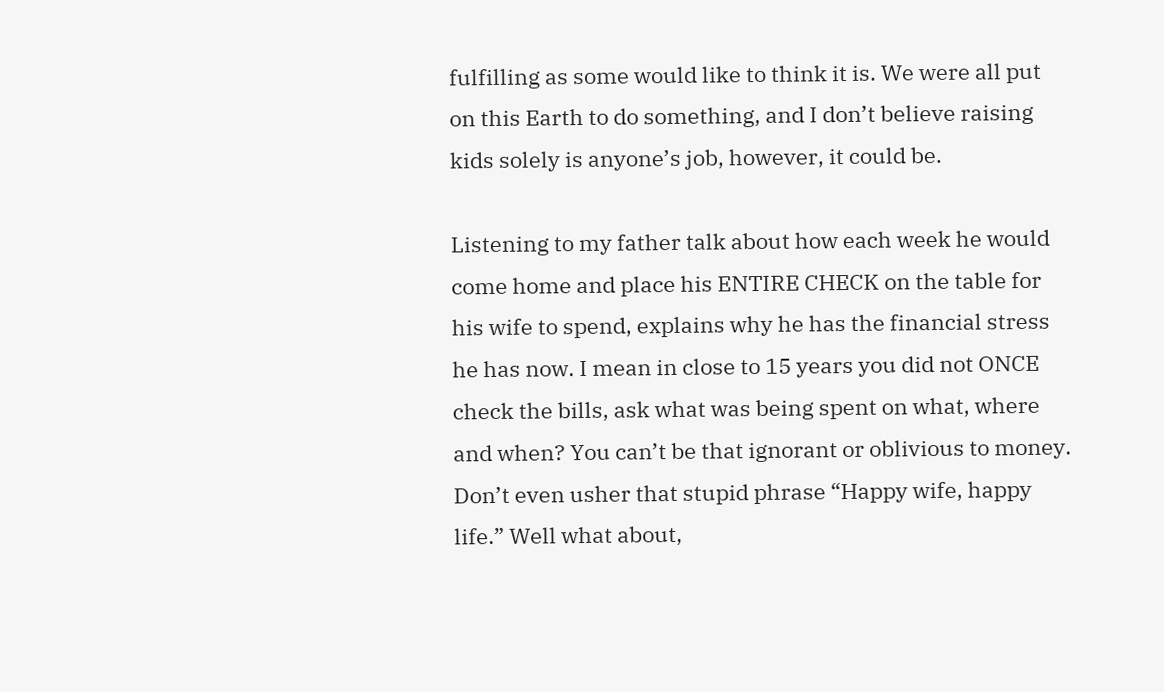fulfilling as some would like to think it is. We were all put on this Earth to do something, and I don’t believe raising kids solely is anyone’s job, however, it could be.

Listening to my father talk about how each week he would come home and place his ENTIRE CHECK on the table for his wife to spend, explains why he has the financial stress he has now. I mean in close to 15 years you did not ONCE check the bills, ask what was being spent on what, where and when? You can’t be that ignorant or oblivious to money. Don’t even usher that stupid phrase “Happy wife, happy life.” Well what about,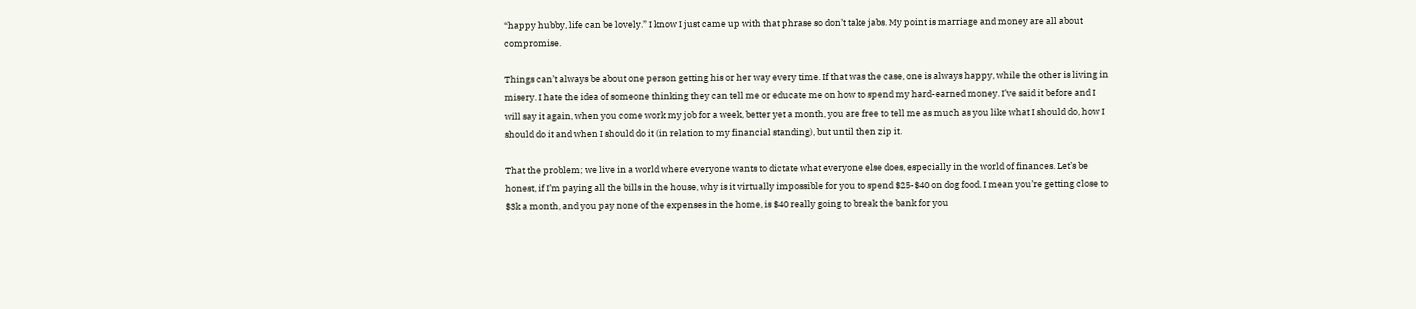“happy hubby, life can be lovely.” I know I just came up with that phrase so don’t take jabs. My point is marriage and money are all about compromise.

Things can’t always be about one person getting his or her way every time. If that was the case, one is always happy, while the other is living in misery. I hate the idea of someone thinking they can tell me or educate me on how to spend my hard-earned money. I’ve said it before and I will say it again, when you come work my job for a week, better yet a month, you are free to tell me as much as you like what I should do, how I should do it and when I should do it (in relation to my financial standing), but until then zip it.

That the problem; we live in a world where everyone wants to dictate what everyone else does, especially in the world of finances. Let’s be honest, if I’m paying all the bills in the house, why is it virtually impossible for you to spend $25-$40 on dog food. I mean you’re getting close to $3k a month, and you pay none of the expenses in the home, is $40 really going to break the bank for you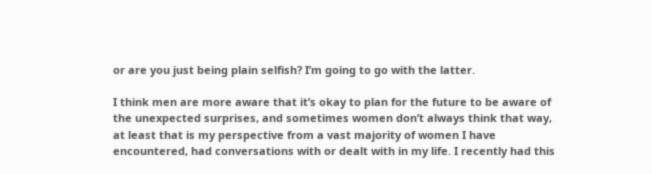or are you just being plain selfish? I’m going to go with the latter.

I think men are more aware that it’s okay to plan for the future to be aware of the unexpected surprises, and sometimes women don’t always think that way, at least that is my perspective from a vast majority of women I have encountered, had conversations with or dealt with in my life. I recently had this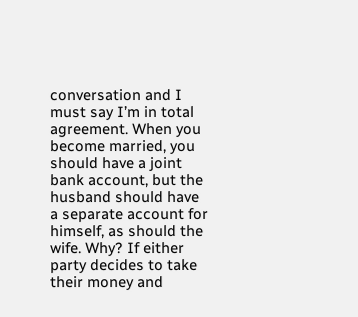conversation and I must say I’m in total agreement. When you become married, you should have a joint bank account, but the husband should have a separate account for himself, as should the wife. Why? If either party decides to take their money and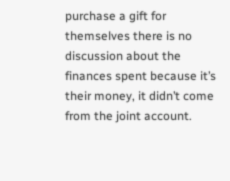purchase a gift for themselves there is no discussion about the finances spent because it’s their money, it didn’t come from the joint account.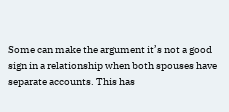Some can make the argument it’s not a good sign in a relationship when both spouses have separate accounts. This has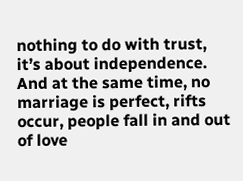nothing to do with trust, it’s about independence. And at the same time, no marriage is perfect, rifts occur, people fall in and out of love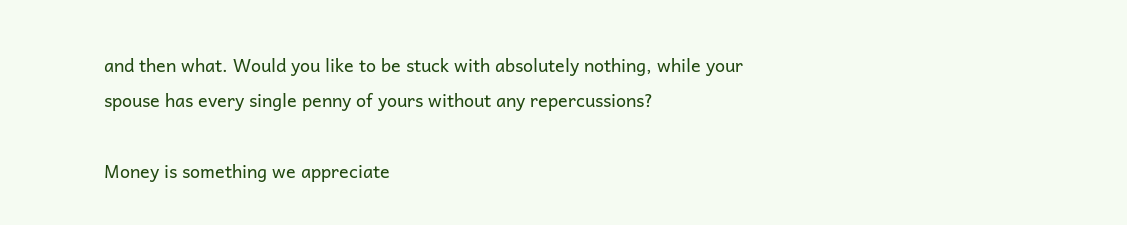and then what. Would you like to be stuck with absolutely nothing, while your spouse has every single penny of yours without any repercussions?

Money is something we appreciate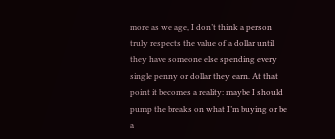more as we age, I don’t think a person truly respects the value of a dollar until they have someone else spending every single penny or dollar they earn. At that point it becomes a reality: maybe I should pump the breaks on what I’m buying or be a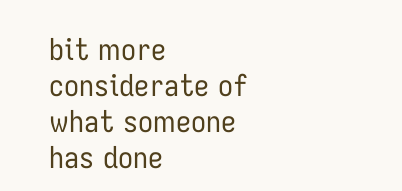bit more considerate of what someone has done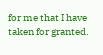for me that I have taken for granted.